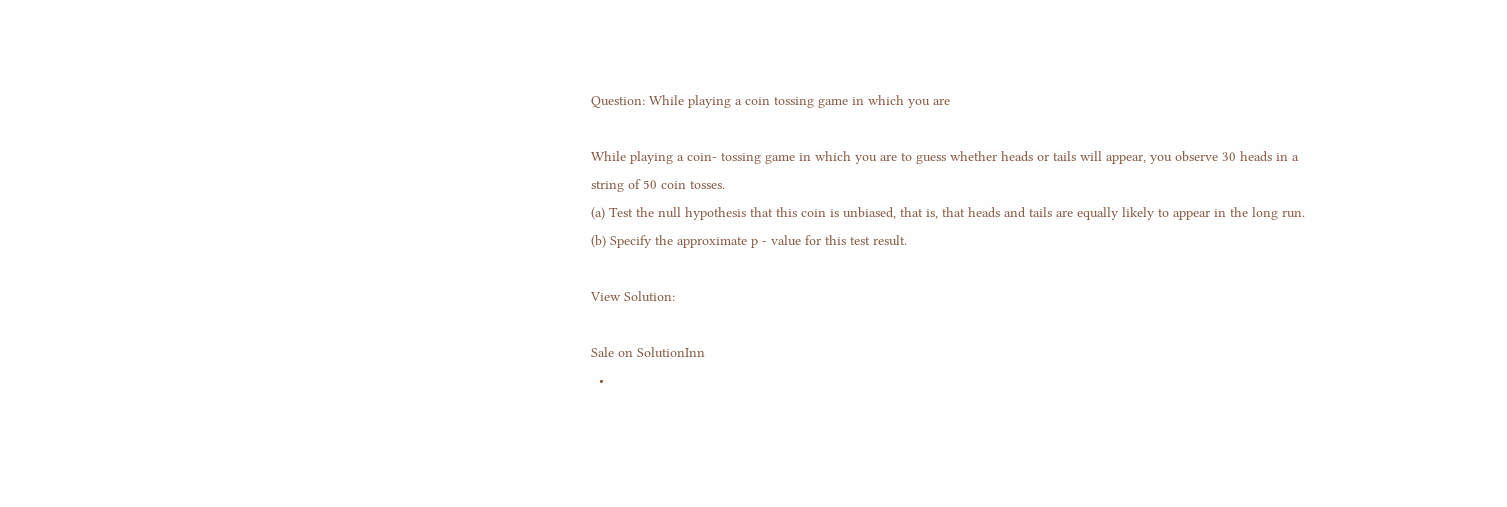Question: While playing a coin tossing game in which you are

While playing a coin- tossing game in which you are to guess whether heads or tails will appear, you observe 30 heads in a string of 50 coin tosses.
(a) Test the null hypothesis that this coin is unbiased, that is, that heads and tails are equally likely to appear in the long run.
(b) Specify the approximate p - value for this test result.

View Solution:

Sale on SolutionInn
  •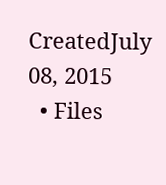CreatedJuly 08, 2015
  • Files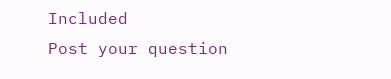Included
Post your question